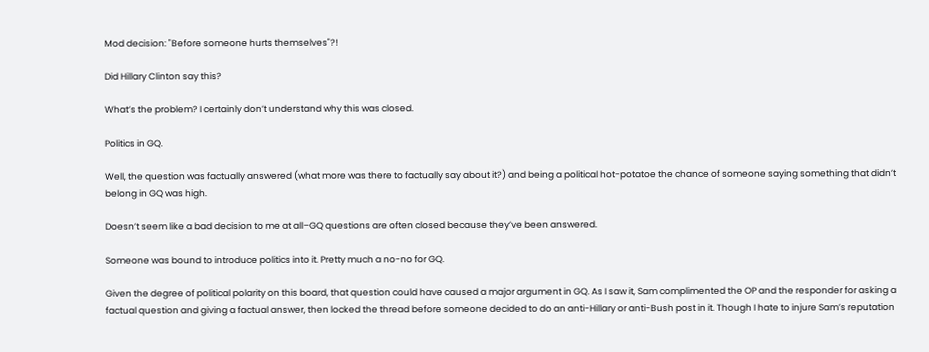Mod decision: "Before someone hurts themselves"?!

Did Hillary Clinton say this?

What’s the problem? I certainly don’t understand why this was closed.

Politics in GQ.

Well, the question was factually answered (what more was there to factually say about it?) and being a political hot-potatoe the chance of someone saying something that didn’t belong in GQ was high.

Doesn’t seem like a bad decision to me at all–GQ questions are often closed because they’ve been answered.

Someone was bound to introduce politics into it. Pretty much a no-no for GQ.

Given the degree of political polarity on this board, that question could have caused a major argument in GQ. As I saw it, Sam complimented the OP and the responder for asking a factual question and giving a factual answer, then locked the thread before someone decided to do an anti-Hillary or anti-Bush post in it. Though I hate to injure Sam’s reputation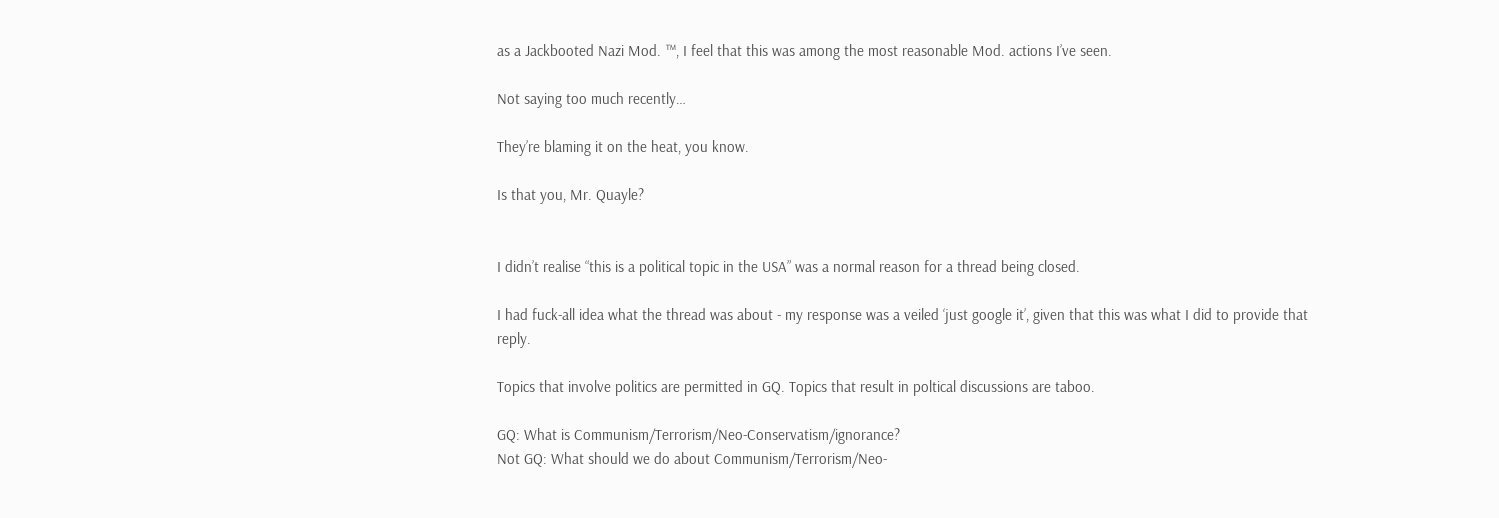as a Jackbooted Nazi Mod. ™, I feel that this was among the most reasonable Mod. actions I’ve seen.

Not saying too much recently…

They’re blaming it on the heat, you know.

Is that you, Mr. Quayle?


I didn’t realise “this is a political topic in the USA” was a normal reason for a thread being closed.

I had fuck-all idea what the thread was about - my response was a veiled ‘just google it’, given that this was what I did to provide that reply.

Topics that involve politics are permitted in GQ. Topics that result in poltical discussions are taboo.

GQ: What is Communism/Terrorism/Neo-Conservatism/ignorance?
Not GQ: What should we do about Communism/Terrorism/Neo-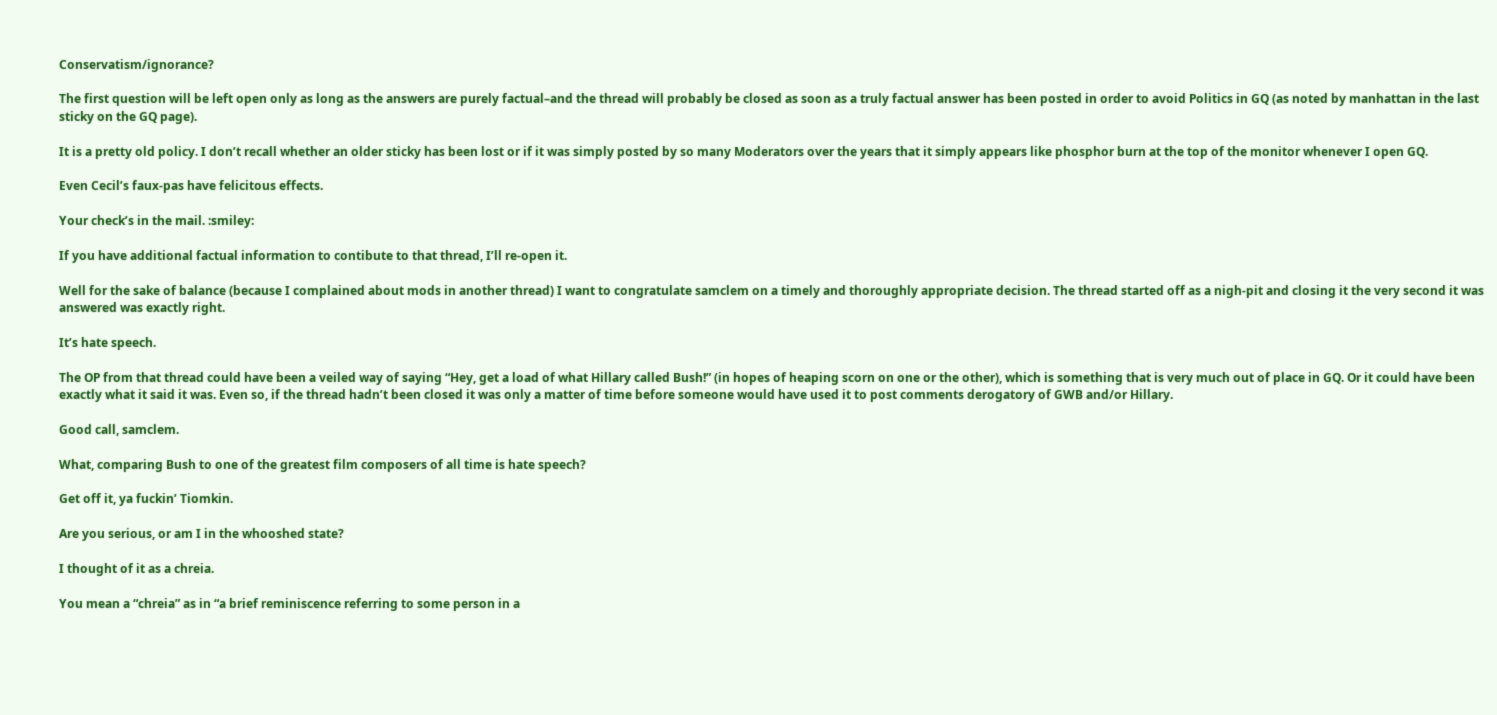Conservatism/ignorance?

The first question will be left open only as long as the answers are purely factual–and the thread will probably be closed as soon as a truly factual answer has been posted in order to avoid Politics in GQ (as noted by manhattan in the last sticky on the GQ page).

It is a pretty old policy. I don’t recall whether an older sticky has been lost or if it was simply posted by so many Moderators over the years that it simply appears like phosphor burn at the top of the monitor whenever I open GQ.

Even Cecil’s faux-pas have felicitous effects.

Your check’s in the mail. :smiley:

If you have additional factual information to contibute to that thread, I’ll re-open it.

Well for the sake of balance (because I complained about mods in another thread) I want to congratulate samclem on a timely and thoroughly appropriate decision. The thread started off as a nigh-pit and closing it the very second it was answered was exactly right.

It’s hate speech.

The OP from that thread could have been a veiled way of saying “Hey, get a load of what Hillary called Bush!” (in hopes of heaping scorn on one or the other), which is something that is very much out of place in GQ. Or it could have been exactly what it said it was. Even so, if the thread hadn’t been closed it was only a matter of time before someone would have used it to post comments derogatory of GWB and/or Hillary.

Good call, samclem.

What, comparing Bush to one of the greatest film composers of all time is hate speech?

Get off it, ya fuckin’ Tiomkin.

Are you serious, or am I in the whooshed state?

I thought of it as a chreia.

You mean a “chreia” as in “a brief reminiscence referring to some person in a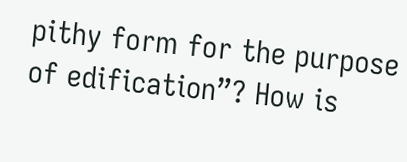pithy form for the purpose of edification”? How is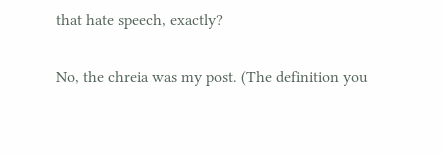that hate speech, exactly?

No, the chreia was my post. (The definition you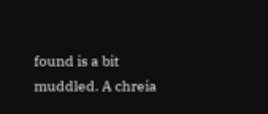found is a bit muddled. A chreia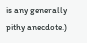is any generally pithy anecdote.)